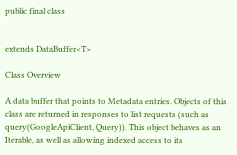public final class


extends DataBuffer<T>

Class Overview

A data buffer that points to Metadata entries. Objects of this class are returned in responses to list requests (such as query(GoogleApiClient, Query)). This object behaves as an Iterable, as well as allowing indexed access to its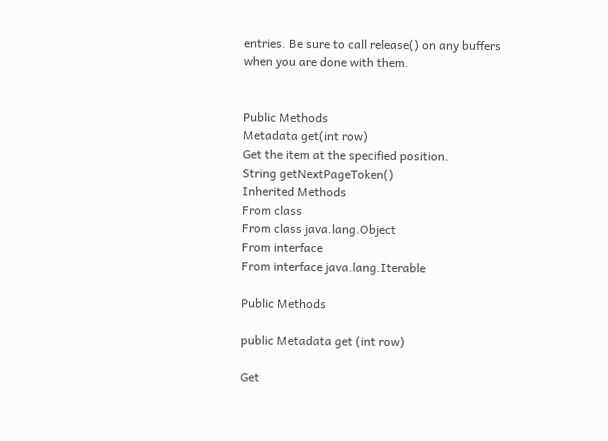entries. Be sure to call release() on any buffers when you are done with them.


Public Methods
Metadata get(int row)
Get the item at the specified position.
String getNextPageToken()
Inherited Methods
From class
From class java.lang.Object
From interface
From interface java.lang.Iterable

Public Methods

public Metadata get (int row)

Get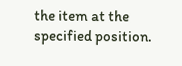the item at the specified position.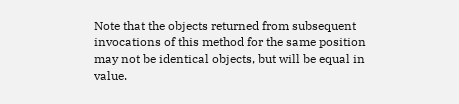Note that the objects returned from subsequent invocations of this method for the same position may not be identical objects, but will be equal in value.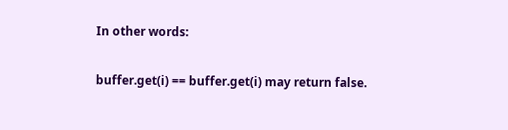In other words:

buffer.get(i) == buffer.get(i) may return false.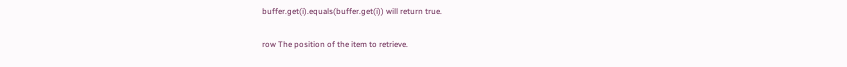buffer.get(i).equals(buffer.get(i)) will return true.

row The position of the item to retrieve.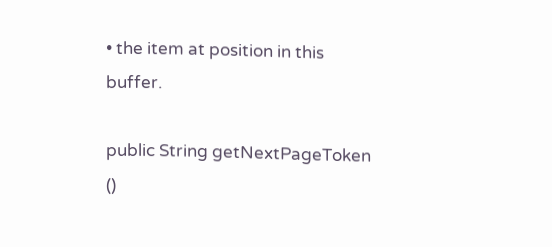• the item at position in this buffer.

public String getNextPageToken ()